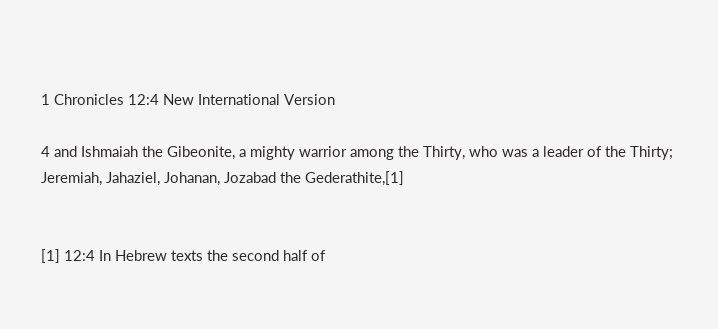1 Chronicles 12:4 New International Version

4 and Ishmaiah the Gibeonite, a mighty warrior among the Thirty, who was a leader of the Thirty; Jeremiah, Jahaziel, Johanan, Jozabad the Gederathite,[1]


[1] 12:4 In Hebrew texts the second half of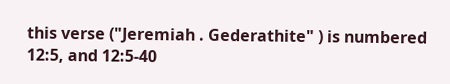this verse ("Jeremiah . Gederathite" ) is numbered 12:5, and 12:5-40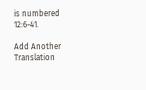is numbered 12:6-41.

Add Another Translation